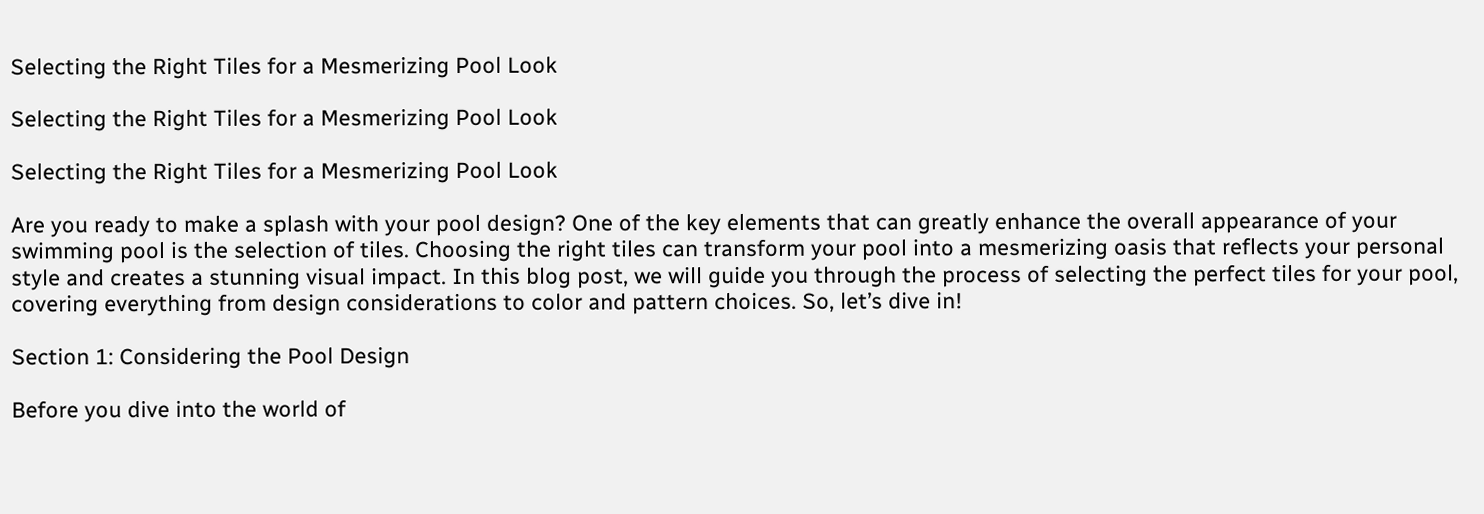Selecting the Right Tiles for a Mesmerizing Pool Look

Selecting the Right Tiles for a Mesmerizing Pool Look

Selecting the Right Tiles for a Mesmerizing Pool Look

Are you ready to make a splash with your pool design? One of the key elements that can greatly enhance the overall appearance of your swimming pool is the selection of tiles. Choosing the right tiles can transform your pool into a mesmerizing oasis that reflects your personal style and creates a stunning visual impact. In this blog post, we will guide you through the process of selecting the perfect tiles for your pool, covering everything from design considerations to color and pattern choices. So, let’s dive in!

Section 1: Considering the Pool Design

Before you dive into the world of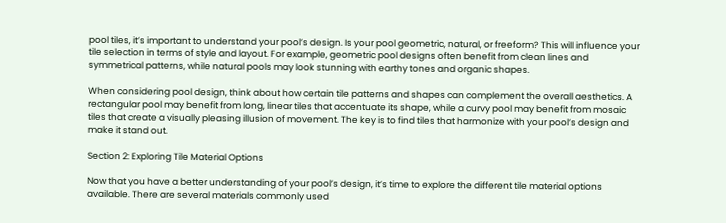pool tiles, it’s important to understand your pool’s design. Is your pool geometric, natural, or freeform? This will influence your tile selection in terms of style and layout. For example, geometric pool designs often benefit from clean lines and symmetrical patterns, while natural pools may look stunning with earthy tones and organic shapes.

When considering pool design, think about how certain tile patterns and shapes can complement the overall aesthetics. A rectangular pool may benefit from long, linear tiles that accentuate its shape, while a curvy pool may benefit from mosaic tiles that create a visually pleasing illusion of movement. The key is to find tiles that harmonize with your pool’s design and make it stand out.

Section 2: Exploring Tile Material Options

Now that you have a better understanding of your pool’s design, it’s time to explore the different tile material options available. There are several materials commonly used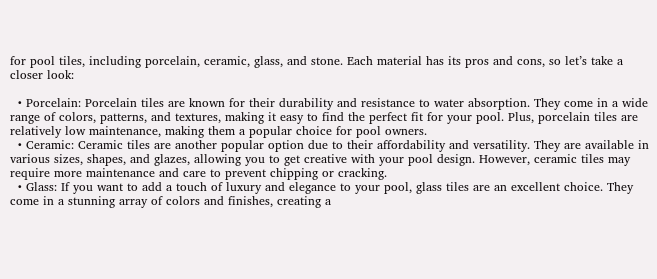for pool tiles, including porcelain, ceramic, glass, and stone. Each material has its pros and cons, so let’s take a closer look:

  • Porcelain: Porcelain tiles are known for their durability and resistance to water absorption. They come in a wide range of colors, patterns, and textures, making it easy to find the perfect fit for your pool. Plus, porcelain tiles are relatively low maintenance, making them a popular choice for pool owners.
  • Ceramic: Ceramic tiles are another popular option due to their affordability and versatility. They are available in various sizes, shapes, and glazes, allowing you to get creative with your pool design. However, ceramic tiles may require more maintenance and care to prevent chipping or cracking.
  • Glass: If you want to add a touch of luxury and elegance to your pool, glass tiles are an excellent choice. They come in a stunning array of colors and finishes, creating a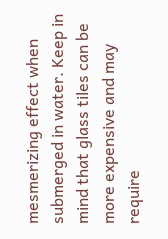mesmerizing effect when submerged in water. Keep in mind that glass tiles can be more expensive and may require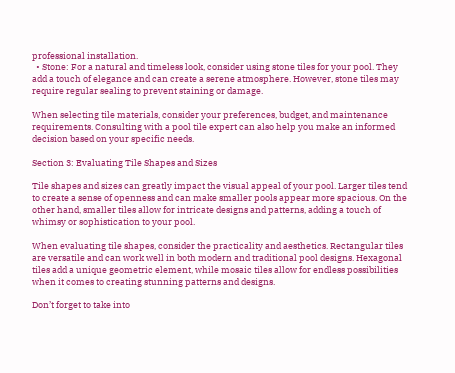professional installation.
  • Stone: For a natural and timeless look, consider using stone tiles for your pool. They add a touch of elegance and can create a serene atmosphere. However, stone tiles may require regular sealing to prevent staining or damage.

When selecting tile materials, consider your preferences, budget, and maintenance requirements. Consulting with a pool tile expert can also help you make an informed decision based on your specific needs.

Section 3: Evaluating Tile Shapes and Sizes

Tile shapes and sizes can greatly impact the visual appeal of your pool. Larger tiles tend to create a sense of openness and can make smaller pools appear more spacious. On the other hand, smaller tiles allow for intricate designs and patterns, adding a touch of whimsy or sophistication to your pool.

When evaluating tile shapes, consider the practicality and aesthetics. Rectangular tiles are versatile and can work well in both modern and traditional pool designs. Hexagonal tiles add a unique geometric element, while mosaic tiles allow for endless possibilities when it comes to creating stunning patterns and designs.

Don’t forget to take into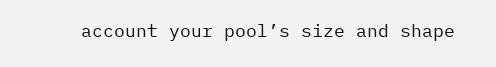account your pool’s size and shape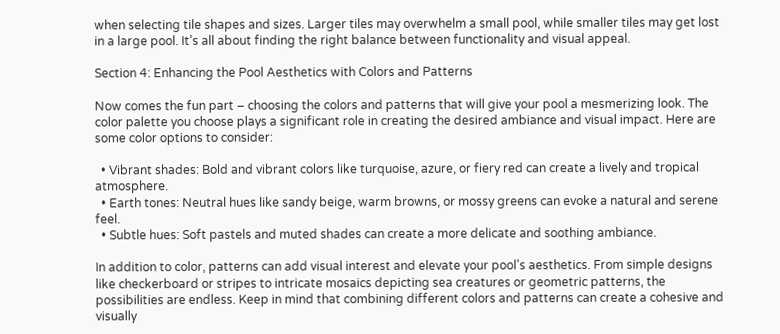when selecting tile shapes and sizes. Larger tiles may overwhelm a small pool, while smaller tiles may get lost in a large pool. It’s all about finding the right balance between functionality and visual appeal.

Section 4: Enhancing the Pool Aesthetics with Colors and Patterns

Now comes the fun part – choosing the colors and patterns that will give your pool a mesmerizing look. The color palette you choose plays a significant role in creating the desired ambiance and visual impact. Here are some color options to consider:

  • Vibrant shades: Bold and vibrant colors like turquoise, azure, or fiery red can create a lively and tropical atmosphere.
  • Earth tones: Neutral hues like sandy beige, warm browns, or mossy greens can evoke a natural and serene feel.
  • Subtle hues: Soft pastels and muted shades can create a more delicate and soothing ambiance.

In addition to color, patterns can add visual interest and elevate your pool’s aesthetics. From simple designs like checkerboard or stripes to intricate mosaics depicting sea creatures or geometric patterns, the possibilities are endless. Keep in mind that combining different colors and patterns can create a cohesive and visually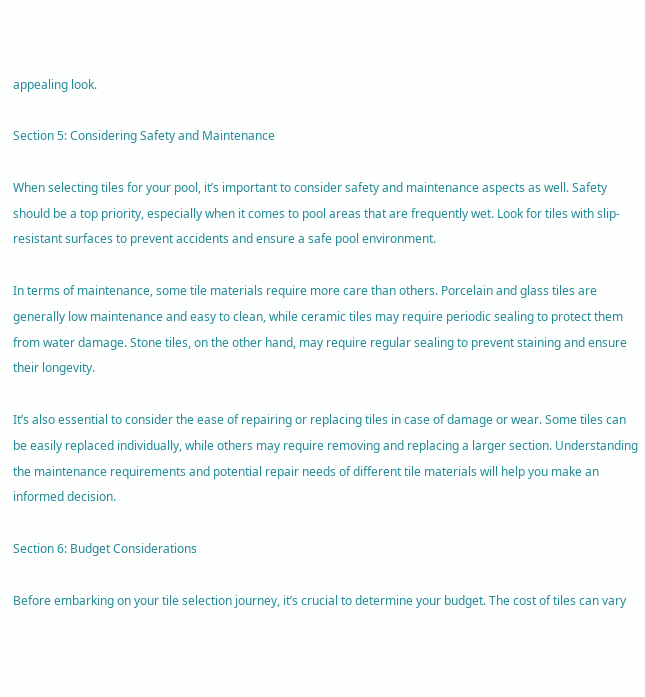appealing look.

Section 5: Considering Safety and Maintenance

When selecting tiles for your pool, it’s important to consider safety and maintenance aspects as well. Safety should be a top priority, especially when it comes to pool areas that are frequently wet. Look for tiles with slip-resistant surfaces to prevent accidents and ensure a safe pool environment.

In terms of maintenance, some tile materials require more care than others. Porcelain and glass tiles are generally low maintenance and easy to clean, while ceramic tiles may require periodic sealing to protect them from water damage. Stone tiles, on the other hand, may require regular sealing to prevent staining and ensure their longevity.

It’s also essential to consider the ease of repairing or replacing tiles in case of damage or wear. Some tiles can be easily replaced individually, while others may require removing and replacing a larger section. Understanding the maintenance requirements and potential repair needs of different tile materials will help you make an informed decision.

Section 6: Budget Considerations

Before embarking on your tile selection journey, it’s crucial to determine your budget. The cost of tiles can vary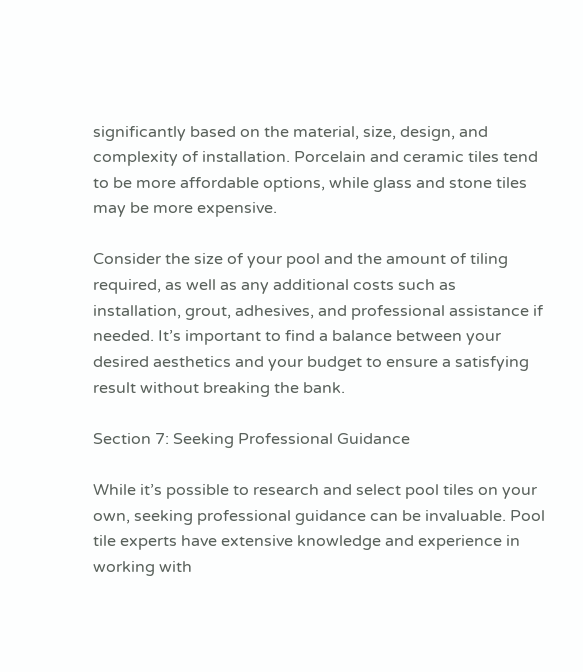significantly based on the material, size, design, and complexity of installation. Porcelain and ceramic tiles tend to be more affordable options, while glass and stone tiles may be more expensive.

Consider the size of your pool and the amount of tiling required, as well as any additional costs such as installation, grout, adhesives, and professional assistance if needed. It’s important to find a balance between your desired aesthetics and your budget to ensure a satisfying result without breaking the bank.

Section 7: Seeking Professional Guidance

While it’s possible to research and select pool tiles on your own, seeking professional guidance can be invaluable. Pool tile experts have extensive knowledge and experience in working with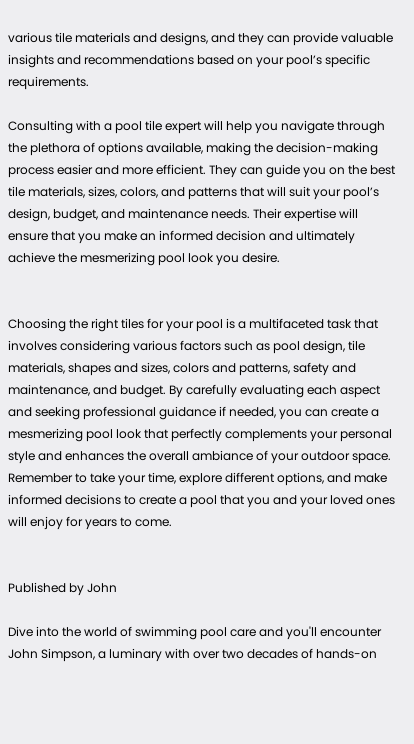various tile materials and designs, and they can provide valuable insights and recommendations based on your pool’s specific requirements.

Consulting with a pool tile expert will help you navigate through the plethora of options available, making the decision-making process easier and more efficient. They can guide you on the best tile materials, sizes, colors, and patterns that will suit your pool’s design, budget, and maintenance needs. Their expertise will ensure that you make an informed decision and ultimately achieve the mesmerizing pool look you desire.


Choosing the right tiles for your pool is a multifaceted task that involves considering various factors such as pool design, tile materials, shapes and sizes, colors and patterns, safety and maintenance, and budget. By carefully evaluating each aspect and seeking professional guidance if needed, you can create a mesmerizing pool look that perfectly complements your personal style and enhances the overall ambiance of your outdoor space. Remember to take your time, explore different options, and make informed decisions to create a pool that you and your loved ones will enjoy for years to come.


Published by John

Dive into the world of swimming pool care and you'll encounter John Simpson, a luminary with over two decades of hands-on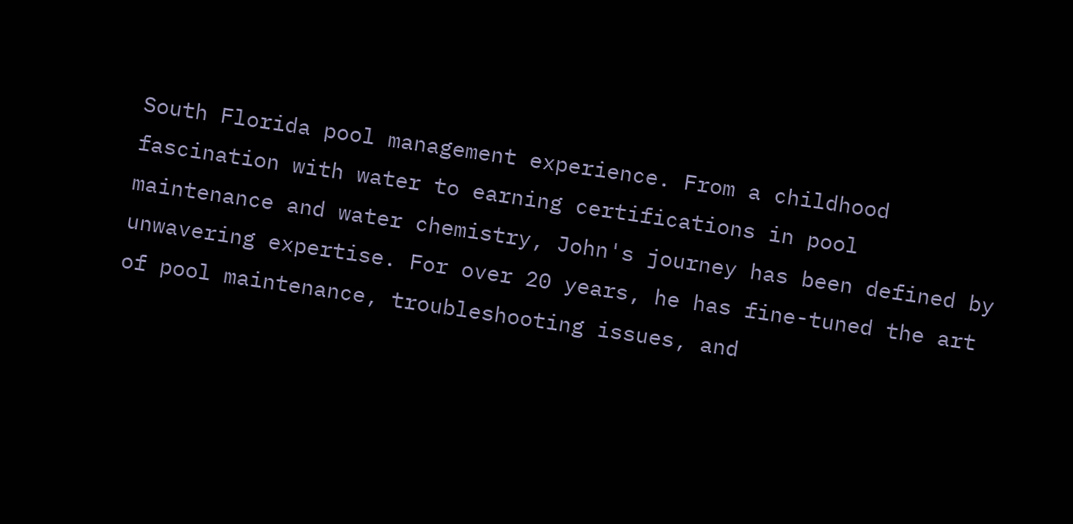South Florida pool management experience. From a childhood fascination with water to earning certifications in pool maintenance and water chemistry, John's journey has been defined by unwavering expertise. For over 20 years, he has fine-tuned the art of pool maintenance, troubleshooting issues, and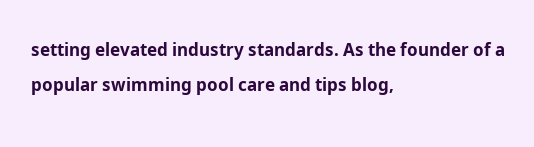setting elevated industry standards. As the founder of a popular swimming pool care and tips blog,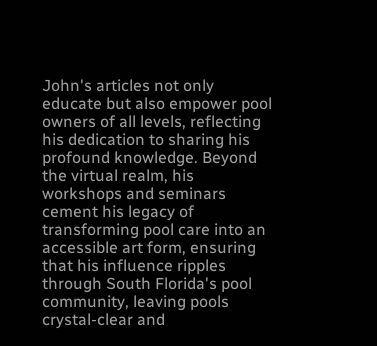John's articles not only educate but also empower pool owners of all levels, reflecting his dedication to sharing his profound knowledge. Beyond the virtual realm, his workshops and seminars cement his legacy of transforming pool care into an accessible art form, ensuring that his influence ripples through South Florida's pool community, leaving pools crystal-clear and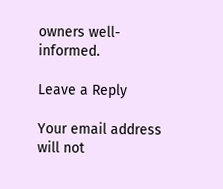owners well-informed.

Leave a Reply

Your email address will not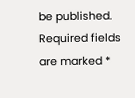be published. Required fields are marked *